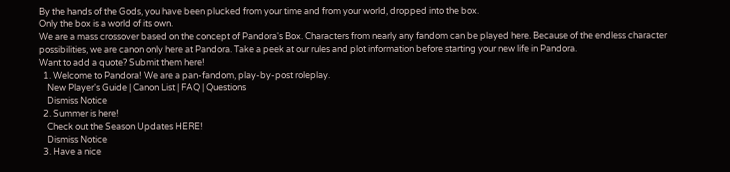By the hands of the Gods, you have been plucked from your time and from your world, dropped into the box.
Only the box is a world of its own.
We are a mass crossover based on the concept of Pandora's Box. Characters from nearly any fandom can be played here. Because of the endless character possibilities, we are canon only here at Pandora. Take a peek at our rules and plot information before starting your new life in Pandora.
Want to add a quote? Submit them here!
  1. Welcome to Pandora! We are a pan-fandom, play-by-post roleplay.
    New Player's Guide | Canon List | FAQ | Questions
    Dismiss Notice
  2. Summer is here!
    Check out the Season Updates HERE!
    Dismiss Notice
  3. Have a nice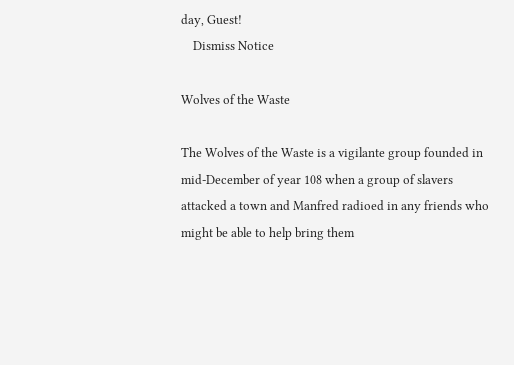day, Guest!
    Dismiss Notice

Wolves of the Waste

The Wolves of the Waste is a vigilante group founded in mid-December of year 108 when a group of slavers attacked a town and Manfred radioed in any friends who might be able to help bring them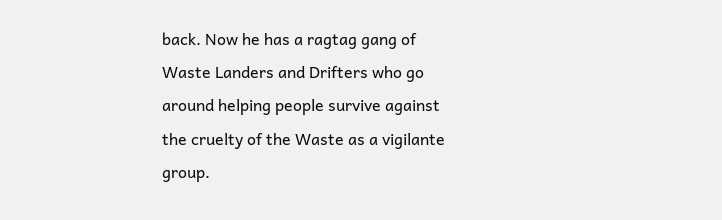back. Now he has a ragtag gang of Waste Landers and Drifters who go around helping people survive against the cruelty of the Waste as a vigilante group.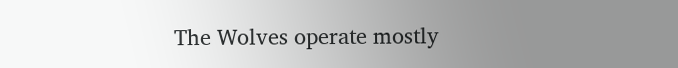The Wolves operate mostly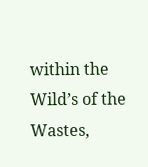within the Wild’s of the Wastes,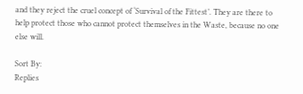and they reject the cruel concept of ‘Survival of the Fittest’. They are there to help protect those who cannot protect themselves in the Waste, because no one else will.

Sort By:
Replies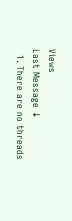Views
Last Message ↓
  1. There are no threads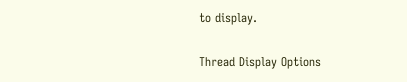to display.

Thread Display Options